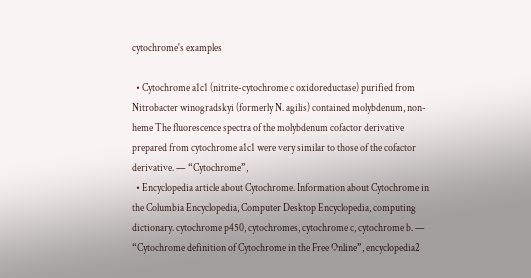cytochrome's examples

  • Cytochrome a1c1 (nitrite-cytochrome c oxidoreductase) purified from Nitrobacter winogradskyi (formerly N. agilis) contained molybdenum, non-heme The fluorescence spectra of the molybdenum cofactor derivative prepared from cytochrome a1c1 were very similar to those of the cofactor derivative. — “Cytochrome”,
  • Encyclopedia article about Cytochrome. Information about Cytochrome in the Columbia Encyclopedia, Computer Desktop Encyclopedia, computing dictionary. cytochrome p450, cytochromes, cytochrome c, cytochrome b. — “Cytochrome definition of Cytochrome in the Free Online”, encyclopedia2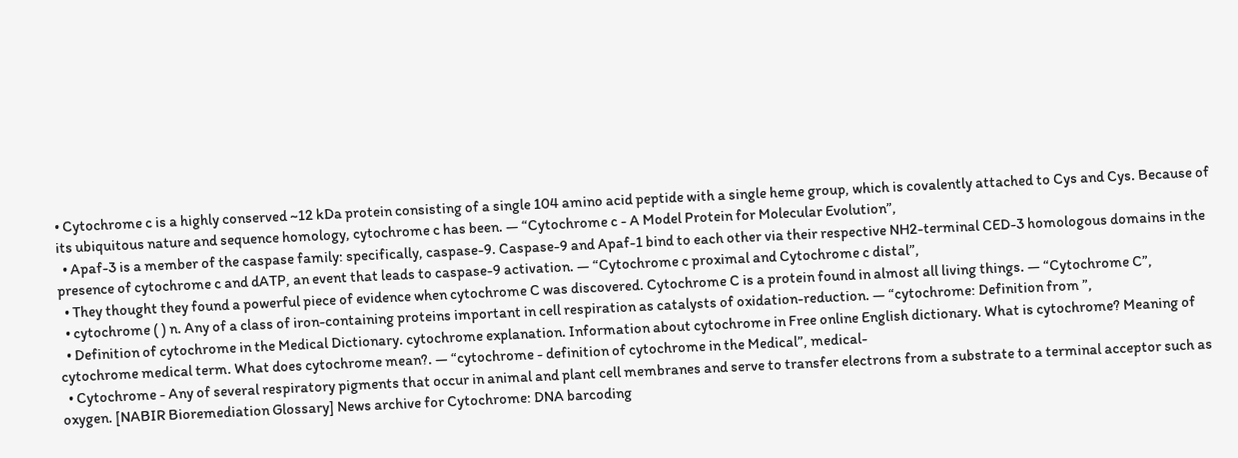• Cytochrome c is a highly conserved ~12 kDa protein consisting of a single 104 amino acid peptide with a single heme group, which is covalently attached to Cys and Cys. Because of its ubiquitous nature and sequence homology, cytochrome c has been. — “Cytochrome c - A Model Protein for Molecular Evolution”,
  • Apaf-3 is a member of the caspase family: specifically, caspase-9. Caspase-9 and Apaf-1 bind to each other via their respective NH2-terminal CED-3 homologous domains in the presence of cytochrome c and dATP, an event that leads to caspase-9 activation. — “Cytochrome c proximal and Cytochrome c distal”,
  • They thought they found a powerful piece of evidence when cytochrome C was discovered. Cytochrome C is a protein found in almost all living things. — “Cytochrome C”,
  • cytochrome ( ) n. Any of a class of iron-containing proteins important in cell respiration as catalysts of oxidation-reduction. — “cytochrome: Definition from ”,
  • Definition of cytochrome in the Medical Dictionary. cytochrome explanation. Information about cytochrome in Free online English dictionary. What is cytochrome? Meaning of cytochrome medical term. What does cytochrome mean?. — “cytochrome - definition of cytochrome in the Medical”, medical-
  • Cytochrome - Any of several respiratory pigments that occur in animal and plant cell membranes and serve to transfer electrons from a substrate to a terminal acceptor such as oxygen. [NABIR Bioremediation Glossary] News archive for Cytochrome: DNA barcoding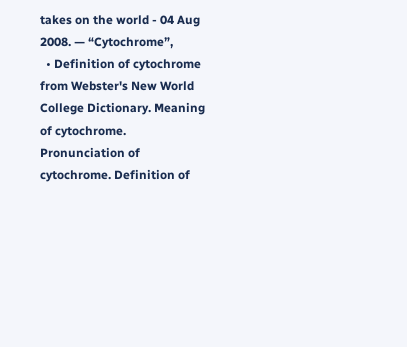takes on the world - 04 Aug 2008. — “Cytochrome”,
  • Definition of cytochrome from Webster's New World College Dictionary. Meaning of cytochrome. Pronunciation of cytochrome. Definition of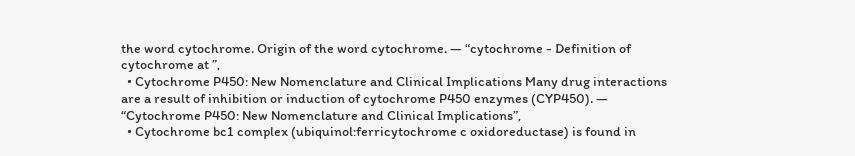the word cytochrome. Origin of the word cytochrome. — “cytochrome - Definition of cytochrome at ”,
  • Cytochrome P450: New Nomenclature and Clinical Implications Many drug interactions are a result of inhibition or induction of cytochrome P450 enzymes (CYP450). — “Cytochrome P450: New Nomenclature and Clinical Implications”,
  • Cytochrome bc1 complex (ubiquinol:ferricytochrome c oxidoreductase) is found in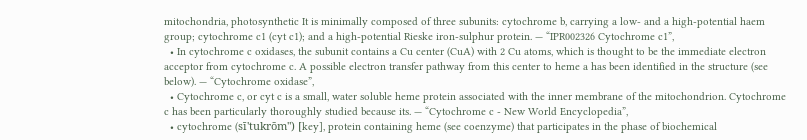mitochondria, photosynthetic It is minimally composed of three subunits: cytochrome b, carrying a low- and a high-potential haem group; cytochrome c1 (cyt c1); and a high-potential Rieske iron-sulphur protein. — “IPR002326 Cytochrome c1”,
  • In cytochrome c oxidases, the subunit contains a Cu center (CuA) with 2 Cu atoms, which is thought to be the immediate electron acceptor from cytochrome c. A possible electron transfer pathway from this center to heme a has been identified in the structure (see below). — “Cytochrome oxidase”,
  • Cytochrome c, or cyt c is a small, water soluble heme protein associated with the inner membrane of the mitochondrion. Cytochrome c has been particularly thoroughly studied because its. — “Cytochrome c - New World Encyclopedia”,
  • cytochrome (sī'tukrōm") [key], protein containing heme (see coenzyme) that participates in the phase of biochemical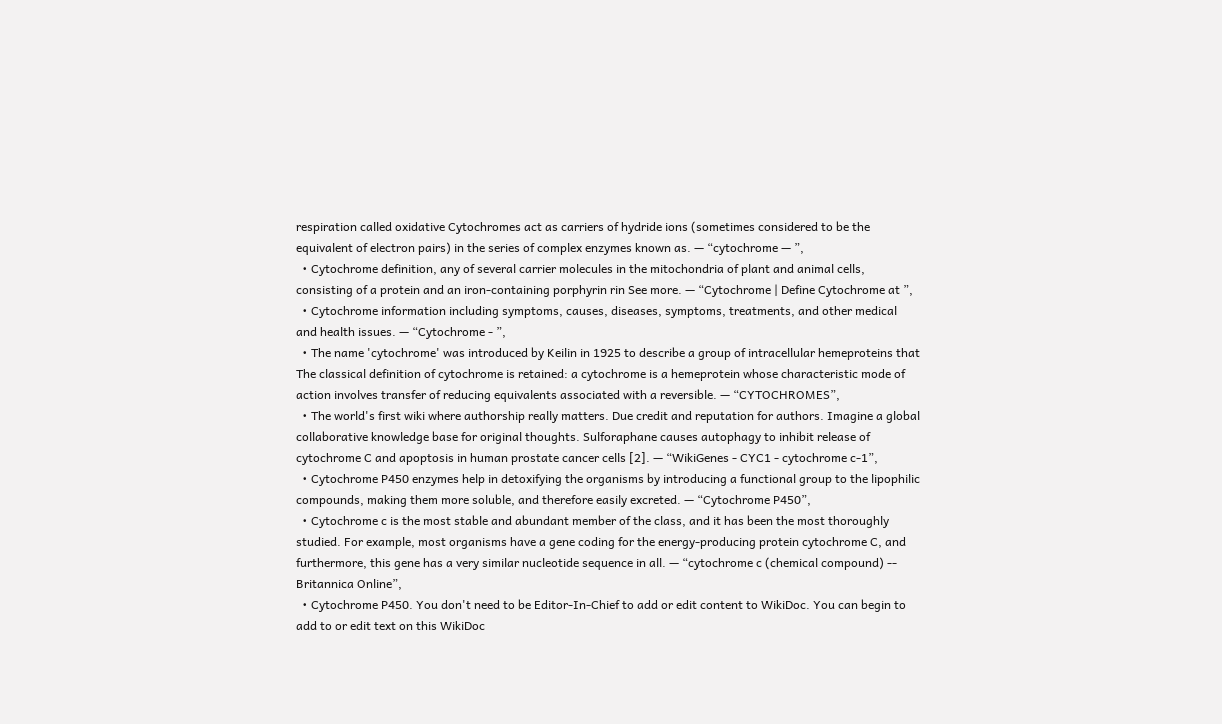respiration called oxidative Cytochromes act as carriers of hydride ions (sometimes considered to be the equivalent of electron pairs) in the series of complex enzymes known as. — “cytochrome — ”,
  • Cytochrome definition, any of several carrier molecules in the mitochondria of plant and animal cells, consisting of a protein and an iron-containing porphyrin rin See more. — “Cytochrome | Define Cytochrome at ”,
  • Cytochrome information including symptoms, causes, diseases, symptoms, treatments, and other medical and health issues. — “Cytochrome - ”,
  • The name 'cytochrome' was introduced by Keilin in 1925 to describe a group of intracellular hemeproteins that The classical definition of cytochrome is retained: a cytochrome is a hemeprotein whose characteristic mode of action involves transfer of reducing equivalents associated with a reversible. — “CYTOCHROMES”,
  • The world's first wiki where authorship really matters. Due credit and reputation for authors. Imagine a global collaborative knowledge base for original thoughts. Sulforaphane causes autophagy to inhibit release of cytochrome C and apoptosis in human prostate cancer cells [2]. — “WikiGenes - CYC1 - cytochrome c-1”,
  • Cytochrome P450 enzymes help in detoxifying the organisms by introducing a functional group to the lipophilic compounds, making them more soluble, and therefore easily excreted. — “Cytochrome P450”,
  • Cytochrome c is the most stable and abundant member of the class, and it has been the most thoroughly studied. For example, most organisms have a gene coding for the energy-producing protein cytochrome C, and furthermore, this gene has a very similar nucleotide sequence in all. — “cytochrome c (chemical compound) -- Britannica Online”,
  • Cytochrome P450. You don't need to be Editor-In-Chief to add or edit content to WikiDoc. You can begin to add to or edit text on this WikiDoc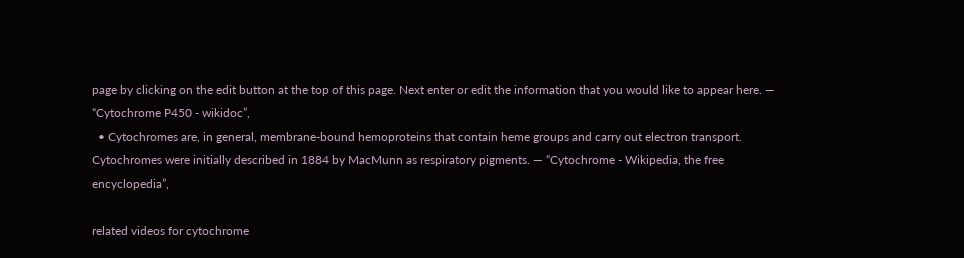page by clicking on the edit button at the top of this page. Next enter or edit the information that you would like to appear here. — “Cytochrome P450 - wikidoc”,
  • Cytochromes are, in general, membrane-bound hemoproteins that contain heme groups and carry out electron transport. Cytochromes were initially described in 1884 by MacMunn as respiratory pigments. — “Cytochrome - Wikipedia, the free encyclopedia”,

related videos for cytochrome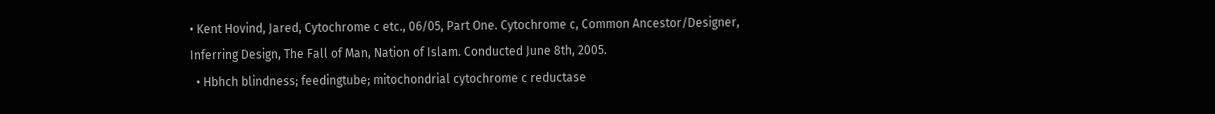• Kent Hovind, Jared, Cytochrome c etc., 06/05, Part One. Cytochrome c, Common Ancestor/Designer, Inferring Design, The Fall of Man, Nation of Islam. Conducted June 8th, 2005.
  • Hbhch blindness; feedingtube; mitochondrial cytochrome c reductase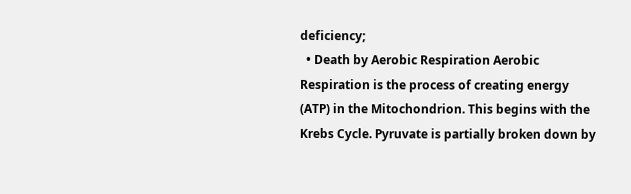deficiency;
  • Death by Aerobic Respiration Aerobic Respiration is the process of creating energy (ATP) in the Mitochondrion. This begins with the Krebs Cycle. Pyruvate is partially broken down by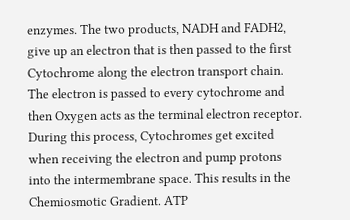enzymes. The two products, NADH and FADH2, give up an electron that is then passed to the first Cytochrome along the electron transport chain. The electron is passed to every cytochrome and then Oxygen acts as the terminal electron receptor. During this process, Cytochromes get excited when receiving the electron and pump protons into the intermembrane space. This results in the Chemiosmotic Gradient. ATP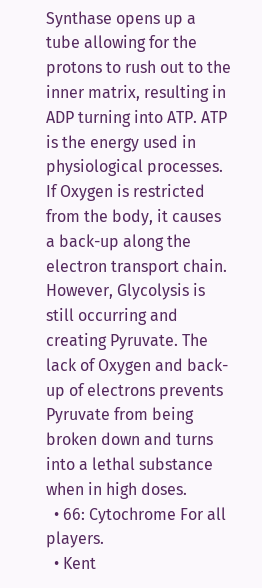Synthase opens up a tube allowing for the protons to rush out to the inner matrix, resulting in ADP turning into ATP. ATP is the energy used in physiological processes. If Oxygen is restricted from the body, it causes a back-up along the electron transport chain. However, Glycolysis is still occurring and creating Pyruvate. The lack of Oxygen and back-up of electrons prevents Pyruvate from being broken down and turns into a lethal substance when in high doses.
  • 66: Cytochrome For all players.
  • Kent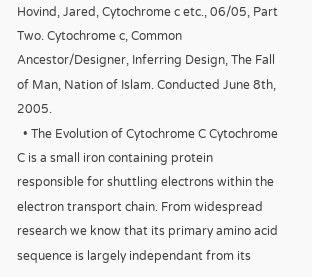Hovind, Jared, Cytochrome c etc., 06/05, Part Two. Cytochrome c, Common Ancestor/Designer, Inferring Design, The Fall of Man, Nation of Islam. Conducted June 8th, 2005.
  • The Evolution of Cytochrome C Cytochrome C is a small iron containing protein responsible for shuttling electrons within the electron transport chain. From widespread research we know that its primary amino acid sequence is largely independant from its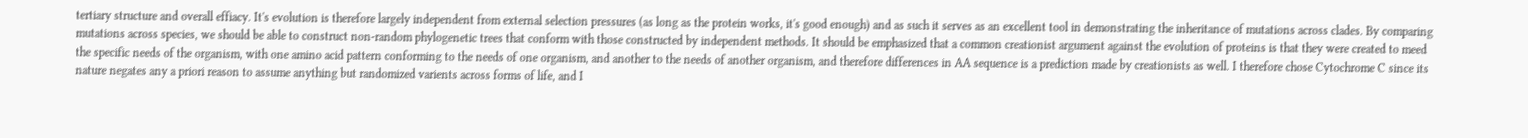tertiary structure and overall effiacy. It's evolution is therefore largely independent from external selection pressures (as long as the protein works, it's good enough) and as such it serves as an excellent tool in demonstrating the inheritance of mutations across clades. By comparing mutations across species, we should be able to construct non-random phylogenetic trees that conform with those constructed by independent methods. It should be emphasized that a common creationist argument against the evolution of proteins is that they were created to meed the specific needs of the organism, with one amino acid pattern conforming to the needs of one organism, and another to the needs of another organism, and therefore differences in AA sequence is a prediction made by creationists as well. I therefore chose Cytochrome C since its nature negates any a priori reason to assume anything but randomized varients across forms of life, and I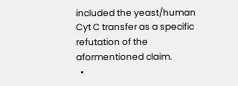included the yeast/human Cyt C transfer as a specific refutation of the aformentioned claim.
  •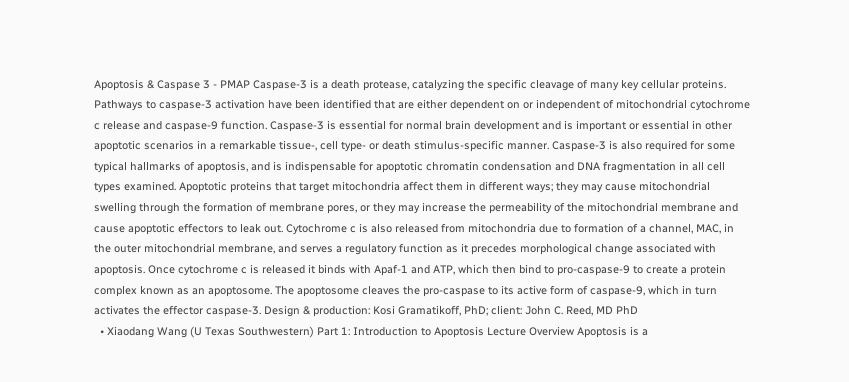Apoptosis & Caspase 3 - PMAP Caspase-3 is a death protease, catalyzing the specific cleavage of many key cellular proteins. Pathways to caspase-3 activation have been identified that are either dependent on or independent of mitochondrial cytochrome c release and caspase-9 function. Caspase-3 is essential for normal brain development and is important or essential in other apoptotic scenarios in a remarkable tissue-, cell type- or death stimulus-specific manner. Caspase-3 is also required for some typical hallmarks of apoptosis, and is indispensable for apoptotic chromatin condensation and DNA fragmentation in all cell types examined. Apoptotic proteins that target mitochondria affect them in different ways; they may cause mitochondrial swelling through the formation of membrane pores, or they may increase the permeability of the mitochondrial membrane and cause apoptotic effectors to leak out. Cytochrome c is also released from mitochondria due to formation of a channel, MAC, in the outer mitochondrial membrane, and serves a regulatory function as it precedes morphological change associated with apoptosis. Once cytochrome c is released it binds with Apaf-1 and ATP, which then bind to pro-caspase-9 to create a protein complex known as an apoptosome. The apoptosome cleaves the pro-caspase to its active form of caspase-9, which in turn activates the effector caspase-3. Design & production: Kosi Gramatikoff, PhD; client: John C. Reed, MD PhD
  • Xiaodang Wang (U Texas Southwestern) Part 1: Introduction to Apoptosis Lecture Overview Apoptosis is a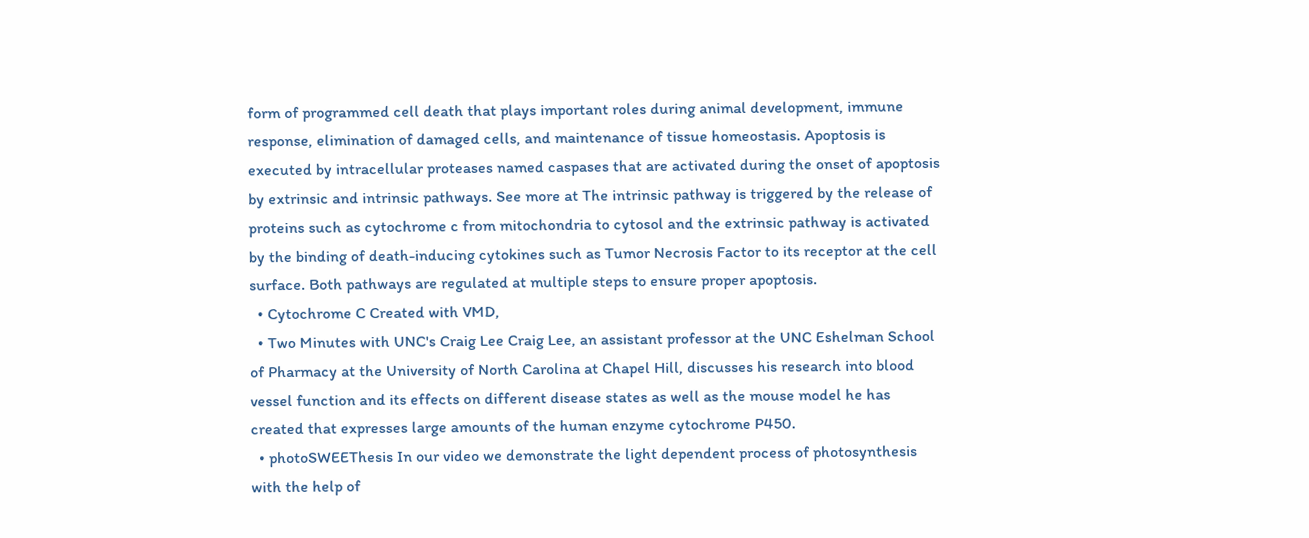form of programmed cell death that plays important roles during animal development, immune response, elimination of damaged cells, and maintenance of tissue homeostasis. Apoptosis is executed by intracellular proteases named caspases that are activated during the onset of apoptosis by extrinsic and intrinsic pathways. See more at The intrinsic pathway is triggered by the release of proteins such as cytochrome c from mitochondria to cytosol and the extrinsic pathway is activated by the binding of death-inducing cytokines such as Tumor Necrosis Factor to its receptor at the cell surface. Both pathways are regulated at multiple steps to ensure proper apoptosis.
  • Cytochrome C Created with VMD,
  • Two Minutes with UNC's Craig Lee Craig Lee, an assistant professor at the UNC Eshelman School of Pharmacy at the University of North Carolina at Chapel Hill, discusses his research into blood vessel function and its effects on different disease states as well as the mouse model he has created that expresses large amounts of the human enzyme cytochrome P450.
  • photoSWEEThesis In our video we demonstrate the light dependent process of photosynthesis with the help of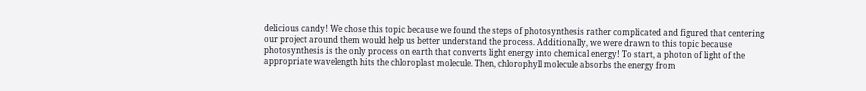delicious candy! We chose this topic because we found the steps of photosynthesis rather complicated and figured that centering our project around them would help us better understand the process. Additionally, we were drawn to this topic because photosynthesis is the only process on earth that converts light energy into chemical energy! To start, a photon of light of the appropriate wavelength hits the chloroplast molecule. Then, chlorophyll molecule absorbs the energy from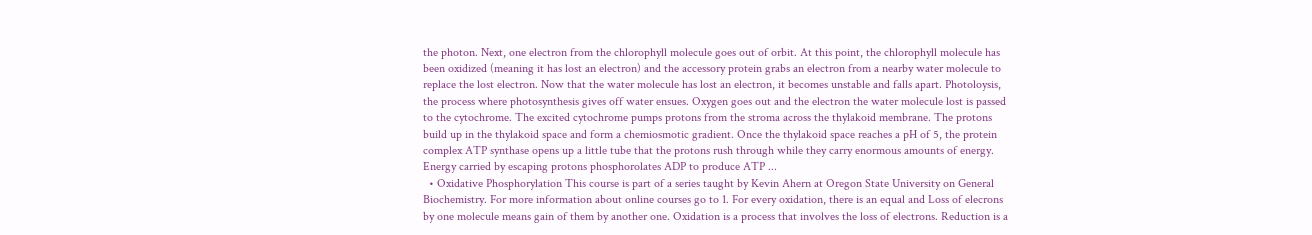the photon. Next, one electron from the chlorophyll molecule goes out of orbit. At this point, the chlorophyll molecule has been oxidized (meaning it has lost an electron) and the accessory protein grabs an electron from a nearby water molecule to replace the lost electron. Now that the water molecule has lost an electron, it becomes unstable and falls apart. Photoloysis, the process where photosynthesis gives off water ensues. Oxygen goes out and the electron the water molecule lost is passed to the cytochrome. The excited cytochrome pumps protons from the stroma across the thylakoid membrane. The protons build up in the thylakoid space and form a chemiosmotic gradient. Once the thylakoid space reaches a pH of 5, the protein complex ATP synthase opens up a little tube that the protons rush through while they carry enormous amounts of energy. Energy carried by escaping protons phosphorolates ADP to produce ATP ...
  • Oxidative Phosphorylation This course is part of a series taught by Kevin Ahern at Oregon State University on General Biochemistry. For more information about online courses go to 1. For every oxidation, there is an equal and Loss of elecrons by one molecule means gain of them by another one. Oxidation is a process that involves the loss of electrons. Reduction is a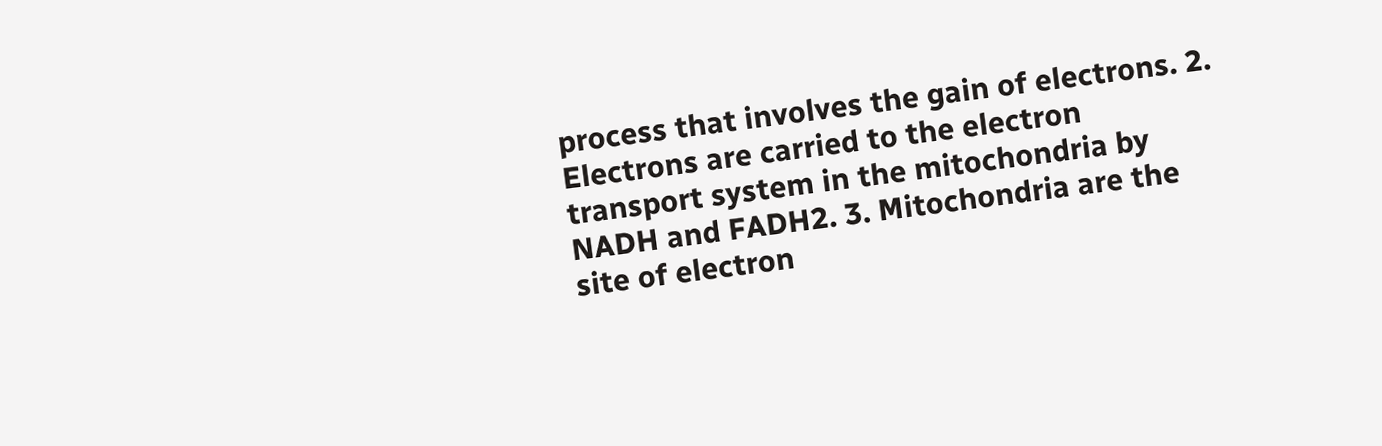process that involves the gain of electrons. 2. Electrons are carried to the electron transport system in the mitochondria by NADH and FADH2. 3. Mitochondria are the site of electron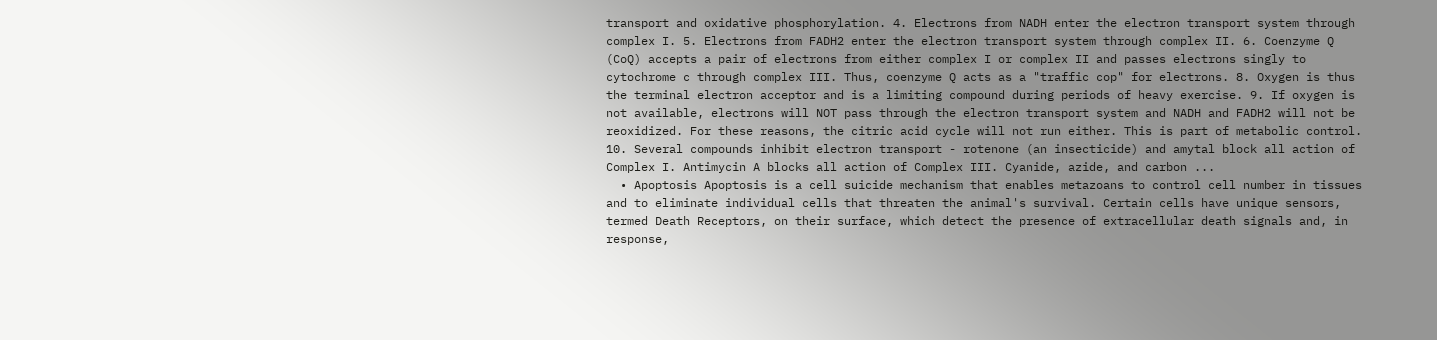transport and oxidative phosphorylation. 4. Electrons from NADH enter the electron transport system through complex I. 5. Electrons from FADH2 enter the electron transport system through complex II. 6. Coenzyme Q (CoQ) accepts a pair of electrons from either complex I or complex II and passes electrons singly to cytochrome c through complex III. Thus, coenzyme Q acts as a "traffic cop" for electrons. 8. Oxygen is thus the terminal electron acceptor and is a limiting compound during periods of heavy exercise. 9. If oxygen is not available, electrons will NOT pass through the electron transport system and NADH and FADH2 will not be reoxidized. For these reasons, the citric acid cycle will not run either. This is part of metabolic control. 10. Several compounds inhibit electron transport - rotenone (an insecticide) and amytal block all action of Complex I. Antimycin A blocks all action of Complex III. Cyanide, azide, and carbon ...
  • Apoptosis Apoptosis is a cell suicide mechanism that enables metazoans to control cell number in tissues and to eliminate individual cells that threaten the animal's survival. Certain cells have unique sensors, termed Death Receptors, on their surface, which detect the presence of extracellular death signals and, in response,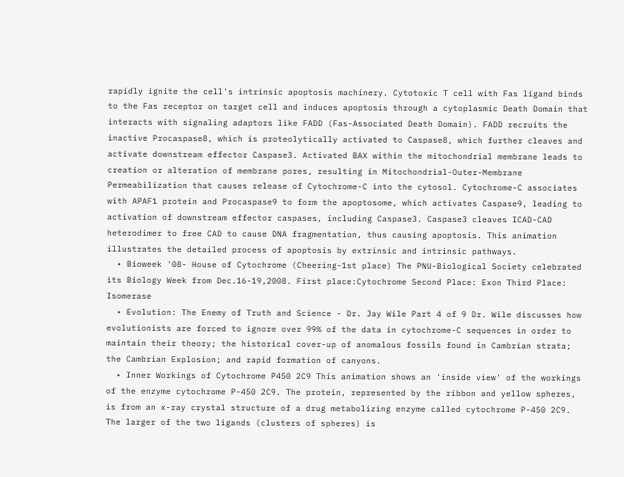rapidly ignite the cell's intrinsic apoptosis machinery. Cytotoxic T cell with Fas ligand binds to the Fas receptor on target cell and induces apoptosis through a cytoplasmic Death Domain that interacts with signaling adaptors like FADD (Fas-Associated Death Domain). FADD recruits the inactive Procaspase8, which is proteolytically activated to Caspase8, which further cleaves and activate downstream effector Caspase3. Activated BAX within the mitochondrial membrane leads to creation or alteration of membrane pores, resulting in Mitochondrial-Outer-Membrane Permeabilization that causes release of Cytochrome-C into the cytosol. Cytochrome-C associates with APAF1 protein and Procaspase9 to form the apoptosome, which activates Caspase9, leading to activation of downstream effector caspases, including Caspase3. Caspase3 cleaves ICAD-CAD heterodimer to free CAD to cause DNA fragmentation, thus causing apoptosis. This animation illustrates the detailed process of apoptosis by extrinsic and intrinsic pathways.
  • Bioweek '08- House of Cytochrome (Cheering-1st place) The PNU-Biological Society celebrated its Biology Week from Dec.16-19,2008. First place:Cytochrome Second Place: Exon Third Place: Isomerase
  • Evolution: The Enemy of Truth and Science - Dr. Jay Wile Part 4 of 9 Dr. Wile discusses how evolutionists are forced to ignore over 99% of the data in cytochrome-C sequences in order to maintain their theory; the historical cover-up of anomalous fossils found in Cambrian strata; the Cambrian Explosion; and rapid formation of canyons.
  • Inner Workings of Cytochrome P450 2C9 This animation shows an 'inside view' of the workings of the enzyme cytochrome P-450 2C9. The protein, represented by the ribbon and yellow spheres, is from an x-ray crystal structure of a drug metabolizing enzyme called cytochrome P-450 2C9. The larger of the two ligands (clusters of spheres) is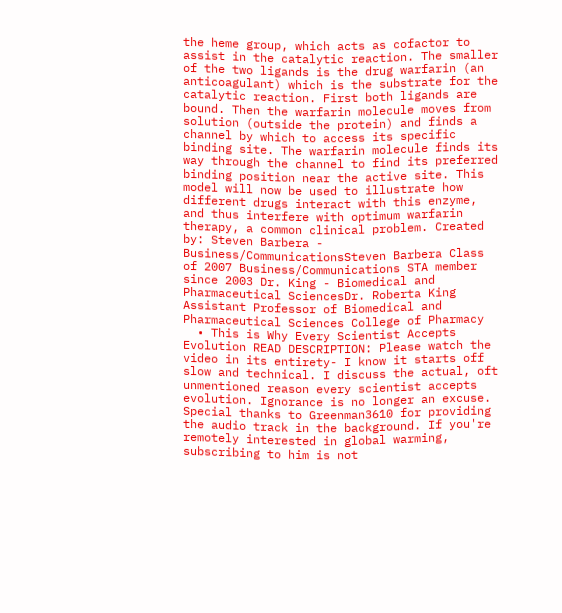the heme group, which acts as cofactor to assist in the catalytic reaction. The smaller of the two ligands is the drug warfarin (an anticoagulant) which is the substrate for the catalytic reaction. First both ligands are bound. Then the warfarin molecule moves from solution (outside the protein) and finds a channel by which to access its specific binding site. The warfarin molecule finds its way through the channel to find its preferred binding position near the active site. This model will now be used to illustrate how different drugs interact with this enzyme, and thus interfere with optimum warfarin therapy, a common clinical problem. Created by: Steven Barbera - Business/CommunicationsSteven Barbera Class of 2007 Business/Communications STA member since 2003 Dr. King - Biomedical and Pharmaceutical SciencesDr. Roberta King Assistant Professor of Biomedical and Pharmaceutical Sciences College of Pharmacy
  • This is Why Every Scientist Accepts Evolution READ DESCRIPTION: Please watch the video in its entirety- I know it starts off slow and technical. I discuss the actual, oft unmentioned reason every scientist accepts evolution. Ignorance is no longer an excuse. Special thanks to Greenman3610 for providing the audio track in the background. If you're remotely interested in global warming, subscribing to him is not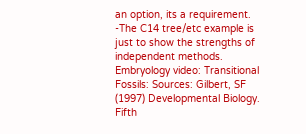an option, its a requirement. -The C14 tree/etc example is just to show the strengths of independent methods. Embryology video: Transitional Fossils: Sources: Gilbert, SF (1997) Developmental Biology. Fifth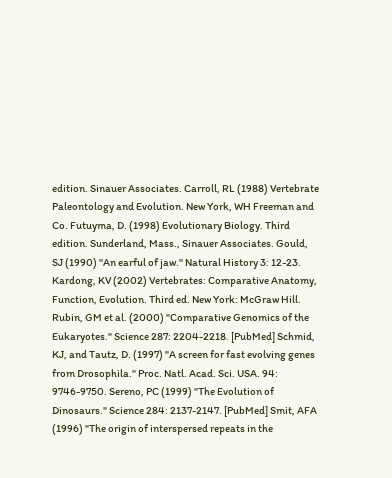edition. Sinauer Associates. Carroll, RL (1988) Vertebrate Paleontology and Evolution. New York, WH Freeman and Co. Futuyma, D. (1998) Evolutionary Biology. Third edition. Sunderland, Mass., Sinauer Associates. Gould, SJ (1990) "An earful of jaw." Natural History 3: 12-23. Kardong, KV (2002) Vertebrates: Comparative Anatomy, Function, Evolution. Third ed. New York: McGraw Hill. Rubin, GM et al. (2000) "Comparative Genomics of the Eukaryotes." Science 287: 2204-2218. [PubMed] Schmid, KJ, and Tautz, D. (1997) "A screen for fast evolving genes from Drosophila." Proc. Natl. Acad. Sci. USA. 94: 9746-9750. Sereno, PC (1999) "The Evolution of Dinosaurs." Science 284: 2137-2147. [PubMed] Smit, AFA (1996) "The origin of interspersed repeats in the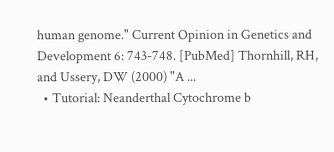human genome." Current Opinion in Genetics and Development 6: 743-748. [PubMed] Thornhill, RH, and Ussery, DW (2000) "A ...
  • Tutorial: Neanderthal Cytochrome b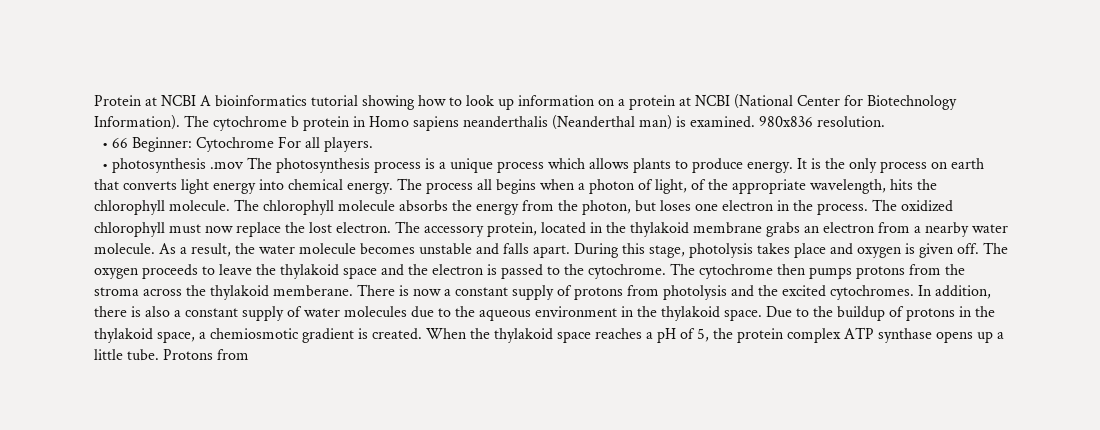Protein at NCBI A bioinformatics tutorial showing how to look up information on a protein at NCBI (National Center for Biotechnology Information). The cytochrome b protein in Homo sapiens neanderthalis (Neanderthal man) is examined. 980x836 resolution.
  • 66 Beginner: Cytochrome For all players.
  • photosynthesis .mov The photosynthesis process is a unique process which allows plants to produce energy. It is the only process on earth that converts light energy into chemical energy. The process all begins when a photon of light, of the appropriate wavelength, hits the chlorophyll molecule. The chlorophyll molecule absorbs the energy from the photon, but loses one electron in the process. The oxidized chlorophyll must now replace the lost electron. The accessory protein, located in the thylakoid membrane grabs an electron from a nearby water molecule. As a result, the water molecule becomes unstable and falls apart. During this stage, photolysis takes place and oxygen is given off. The oxygen proceeds to leave the thylakoid space and the electron is passed to the cytochrome. The cytochrome then pumps protons from the stroma across the thylakoid memberane. There is now a constant supply of protons from photolysis and the excited cytochromes. In addition, there is also a constant supply of water molecules due to the aqueous environment in the thylakoid space. Due to the buildup of protons in the thylakoid space, a chemiosmotic gradient is created. When the thylakoid space reaches a pH of 5, the protein complex ATP synthase opens up a little tube. Protons from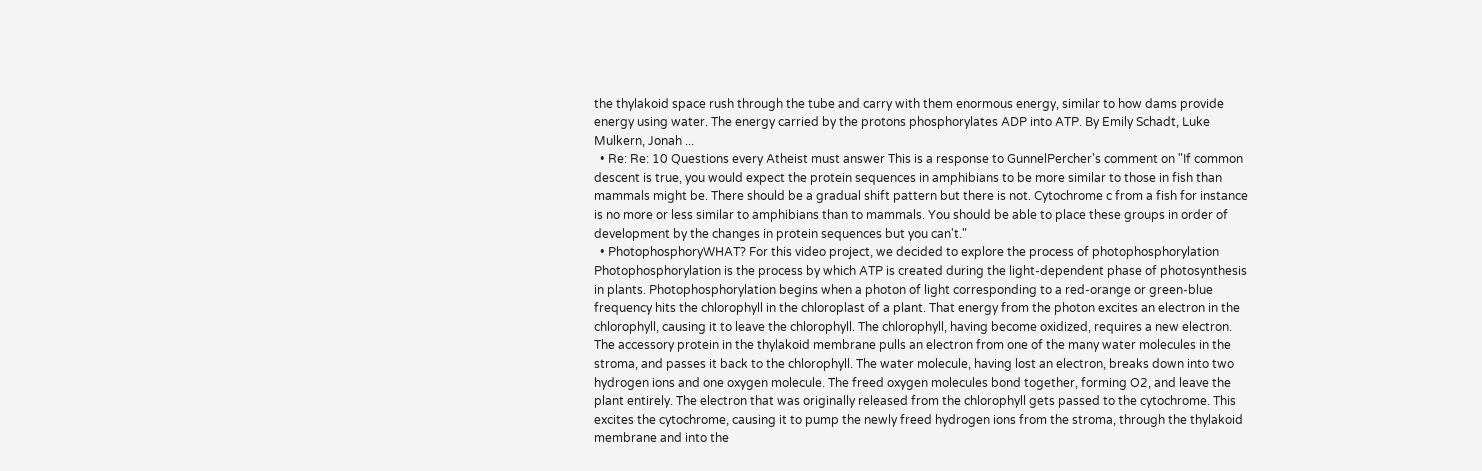the thylakoid space rush through the tube and carry with them enormous energy, similar to how dams provide energy using water. The energy carried by the protons phosphorylates ADP into ATP. By Emily Schadt, Luke Mulkern, Jonah ...
  • Re: Re: 10 Questions every Atheist must answer This is a response to GunnelPercher's comment on "If common descent is true, you would expect the protein sequences in amphibians to be more similar to those in fish than mammals might be. There should be a gradual shift pattern but there is not. Cytochrome c from a fish for instance is no more or less similar to amphibians than to mammals. You should be able to place these groups in order of development by the changes in protein sequences but you can't."
  • PhotophosphoryWHAT? For this video project, we decided to explore the process of photophosphorylation Photophosphorylation is the process by which ATP is created during the light-dependent phase of photosynthesis in plants. Photophosphorylation begins when a photon of light corresponding to a red-orange or green-blue frequency hits the chlorophyll in the chloroplast of a plant. That energy from the photon excites an electron in the chlorophyll, causing it to leave the chlorophyll. The chlorophyll, having become oxidized, requires a new electron. The accessory protein in the thylakoid membrane pulls an electron from one of the many water molecules in the stroma, and passes it back to the chlorophyll. The water molecule, having lost an electron, breaks down into two hydrogen ions and one oxygen molecule. The freed oxygen molecules bond together, forming O2, and leave the plant entirely. The electron that was originally released from the chlorophyll gets passed to the cytochrome. This excites the cytochrome, causing it to pump the newly freed hydrogen ions from the stroma, through the thylakoid membrane and into the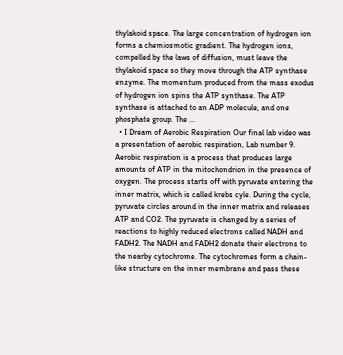thylakoid space. The large concentration of hydrogen ion forms a chemiosmotic gradient. The hydrogen ions, compelled by the laws of diffusion, must leave the thylakoid space so they move through the ATP synthase enzyme. The momentum produced from the mass exodus of hydrogen ion spins the ATP synthase. The ATP synthase is attached to an ADP molecule, and one phosphate group. The ...
  • I Dream of Aerobic Respiration Our final lab video was a presentation of aerobic respiration, Lab number 9. Aerobic respiration is a process that produces large amounts of ATP in the mitochondrion in the presence of oxygen. The process starts off with pyruvate entering the inner matrix, which is called krebs cyle. During the cycle, pyruvate circles around in the inner matrix and releases ATP and CO2. The pyruvate is changed by a series of reactions to highly reduced electrons called NADH and FADH2. The NADH and FADH2 donate their electrons to the nearby cytochrome. The cytochromes form a chain-like structure on the inner membrane and pass these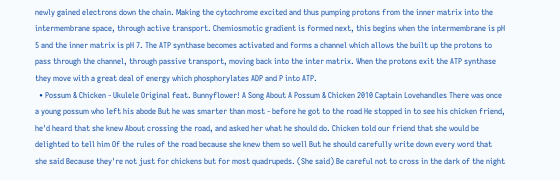newly gained electrons down the chain. Making the cytochrome excited and thus pumping protons from the inner matrix into the intermembrane space, through active transport. Chemiosmotic gradient is formed next, this begins when the intermembrane is pH 5 and the inner matrix is pH 7. The ATP synthase becomes activated and forms a channel which allows the built up the protons to pass through the channel, through passive transport, moving back into the inter matrix. When the protons exit the ATP synthase they move with a great deal of energy which phosphorylates ADP and P into ATP.
  • Possum & Chicken - Ukulele Original feat. Bunnyflower! A Song About A Possum & Chicken 2010 Captain Lovehandles There was once a young possum who left his abode But he was smarter than most - before he got to the road He stopped in to see his chicken friend, he'd heard that she knew About crossing the road, and asked her what he should do. Chicken told our friend that she would be delighted to tell him Of the rules of the road because she knew them so well But he should carefully write down every word that she said Because they're not just for chickens but for most quadrupeds. (She said) Be careful not to cross in the dark of the night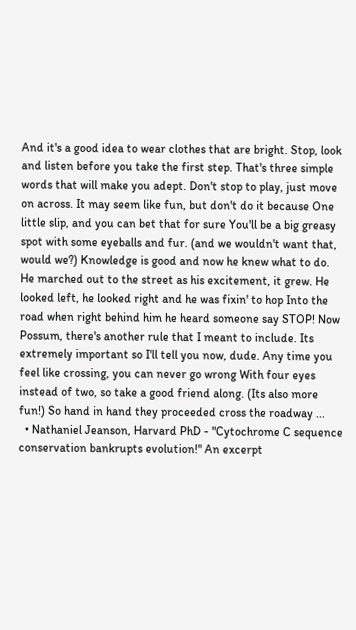And it's a good idea to wear clothes that are bright. Stop, look and listen before you take the first step. That's three simple words that will make you adept. Don't stop to play, just move on across. It may seem like fun, but don't do it because One little slip, and you can bet that for sure You'll be a big greasy spot with some eyeballs and fur. (and we wouldn't want that, would we?) Knowledge is good and now he knew what to do. He marched out to the street as his excitement, it grew. He looked left, he looked right and he was fixin' to hop Into the road when right behind him he heard someone say STOP! Now Possum, there's another rule that I meant to include. Its extremely important so I'll tell you now, dude. Any time you feel like crossing, you can never go wrong With four eyes instead of two, so take a good friend along. (Its also more fun!) So hand in hand they proceeded cross the roadway ...
  • Nathaniel Jeanson, Harvard PhD - "Cytochrome C sequence conservation bankrupts evolution!" An excerpt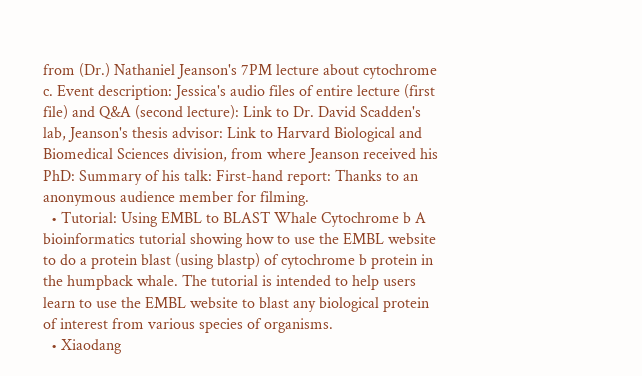from (Dr.) Nathaniel Jeanson's 7PM lecture about cytochrome c. Event description: Jessica's audio files of entire lecture (first file) and Q&A (second lecture): Link to Dr. David Scadden's lab, Jeanson's thesis advisor: Link to Harvard Biological and Biomedical Sciences division, from where Jeanson received his PhD: Summary of his talk: First-hand report: Thanks to an anonymous audience member for filming.
  • Tutorial: Using EMBL to BLAST Whale Cytochrome b A bioinformatics tutorial showing how to use the EMBL website to do a protein blast (using blastp) of cytochrome b protein in the humpback whale. The tutorial is intended to help users learn to use the EMBL website to blast any biological protein of interest from various species of organisms.
  • Xiaodang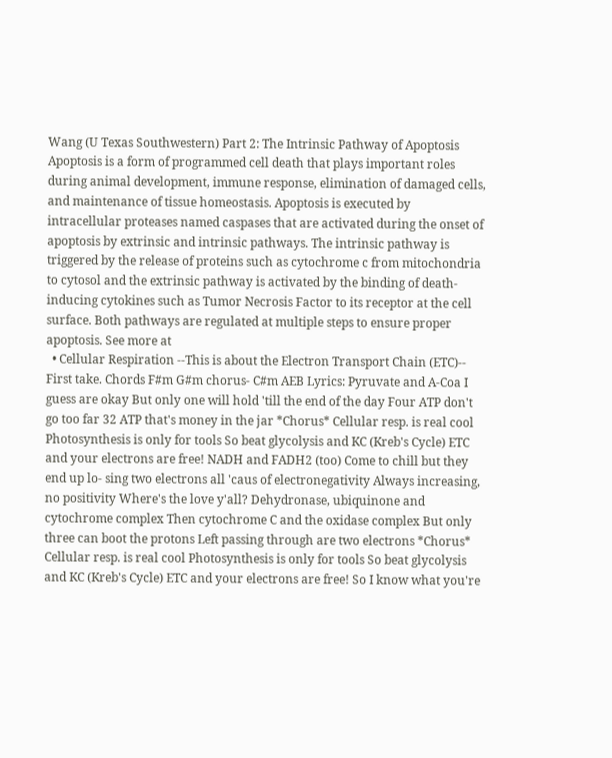Wang (U Texas Southwestern) Part 2: The Intrinsic Pathway of Apoptosis Apoptosis is a form of programmed cell death that plays important roles during animal development, immune response, elimination of damaged cells, and maintenance of tissue homeostasis. Apoptosis is executed by intracellular proteases named caspases that are activated during the onset of apoptosis by extrinsic and intrinsic pathways. The intrinsic pathway is triggered by the release of proteins such as cytochrome c from mitochondria to cytosol and the extrinsic pathway is activated by the binding of death-inducing cytokines such as Tumor Necrosis Factor to its receptor at the cell surface. Both pathways are regulated at multiple steps to ensure proper apoptosis. See more at
  • Cellular Respiration --This is about the Electron Transport Chain (ETC)-- First take. Chords F#m G#m chorus- C#m AEB Lyrics: Pyruvate and A-Coa I guess are okay But only one will hold 'till the end of the day Four ATP don't go too far 32 ATP that's money in the jar *Chorus* Cellular resp. is real cool Photosynthesis is only for tools So beat glycolysis and KC (Kreb's Cycle) ETC and your electrons are free! NADH and FADH2 (too) Come to chill but they end up lo- sing two electrons all 'caus of electronegativity Always increasing, no positivity Where's the love y'all? Dehydronase, ubiquinone and cytochrome complex Then cytochrome C and the oxidase complex But only three can boot the protons Left passing through are two electrons *Chorus* Cellular resp. is real cool Photosynthesis is only for tools So beat glycolysis and KC (Kreb's Cycle) ETC and your electrons are free! So I know what you're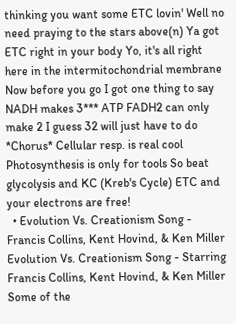thinking you want some ETC lovin' Well no need praying to the stars above(n) Ya got ETC right in your body Yo, it's all right here in the intermitochondrial membrane Now before you go I got one thing to say NADH makes 3*** ATP FADH2 can only make 2 I guess 32 will just have to do *Chorus* Cellular resp. is real cool Photosynthesis is only for tools So beat glycolysis and KC (Kreb's Cycle) ETC and your electrons are free!
  • Evolution Vs. Creationism Song - Francis Collins, Kent Hovind, & Ken Miller Evolution Vs. Creationism Song - Starring Francis Collins, Kent Hovind, & Ken Miller Some of the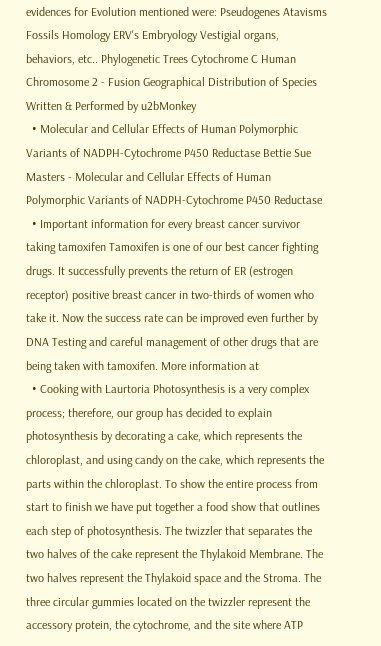evidences for Evolution mentioned were: Pseudogenes Atavisms Fossils Homology ERV's Embryology Vestigial organs, behaviors, etc.. Phylogenetic Trees Cytochrome C Human Chromosome 2 - Fusion Geographical Distribution of Species Written & Performed by u2bMonkey
  • Molecular and Cellular Effects of Human Polymorphic Variants of NADPH-Cytochrome P450 Reductase Bettie Sue Masters - Molecular and Cellular Effects of Human Polymorphic Variants of NADPH-Cytochrome P450 Reductase
  • Important information for every breast cancer survivor taking tamoxifen Tamoxifen is one of our best cancer fighting drugs. It successfully prevents the return of ER (estrogen receptor) positive breast cancer in two-thirds of women who take it. Now the success rate can be improved even further by DNA Testing and careful management of other drugs that are being taken with tamoxifen. More information at
  • Cooking with Laurtoria Photosynthesis is a very complex process; therefore, our group has decided to explain photosynthesis by decorating a cake, which represents the chloroplast, and using candy on the cake, which represents the parts within the chloroplast. To show the entire process from start to finish we have put together a food show that outlines each step of photosynthesis. The twizzler that separates the two halves of the cake represent the Thylakoid Membrane. The two halves represent the Thylakoid space and the Stroma. The three circular gummies located on the twizzler represent the accessory protein, the cytochrome, and the site where ATP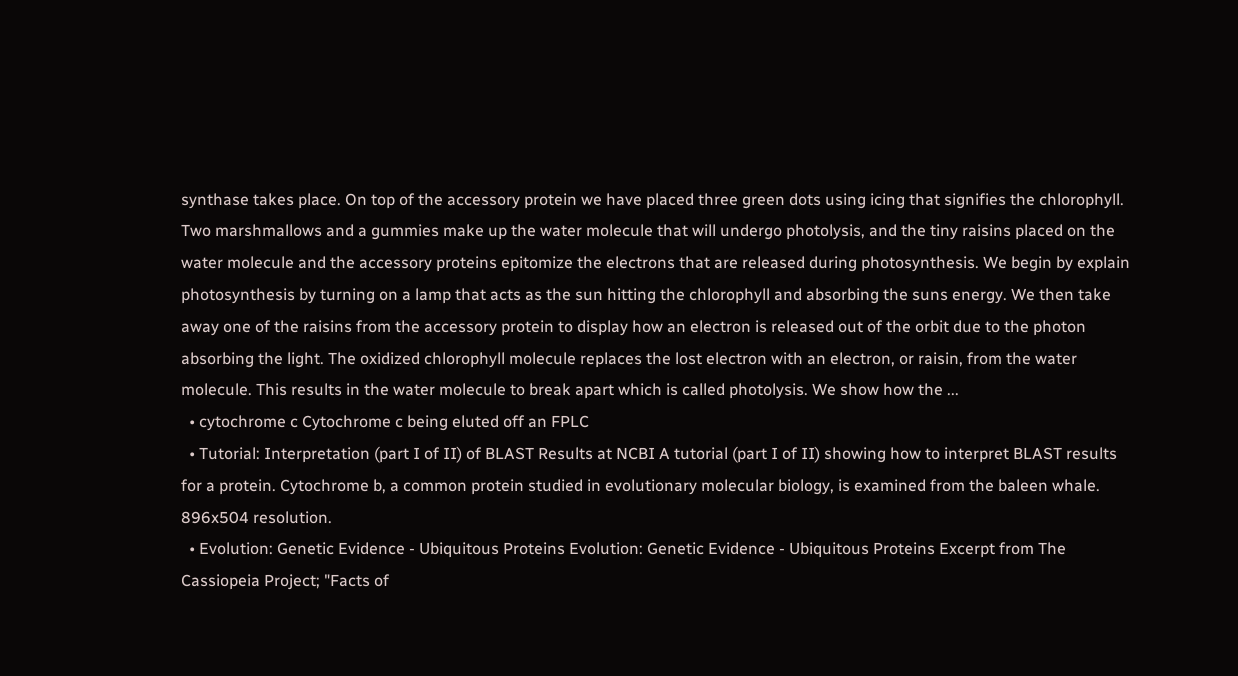synthase takes place. On top of the accessory protein we have placed three green dots using icing that signifies the chlorophyll. Two marshmallows and a gummies make up the water molecule that will undergo photolysis, and the tiny raisins placed on the water molecule and the accessory proteins epitomize the electrons that are released during photosynthesis. We begin by explain photosynthesis by turning on a lamp that acts as the sun hitting the chlorophyll and absorbing the suns energy. We then take away one of the raisins from the accessory protein to display how an electron is released out of the orbit due to the photon absorbing the light. The oxidized chlorophyll molecule replaces the lost electron with an electron, or raisin, from the water molecule. This results in the water molecule to break apart which is called photolysis. We show how the ...
  • cytochrome c Cytochrome c being eluted off an FPLC
  • Tutorial: Interpretation (part I of II) of BLAST Results at NCBI A tutorial (part I of II) showing how to interpret BLAST results for a protein. Cytochrome b, a common protein studied in evolutionary molecular biology, is examined from the baleen whale. 896x504 resolution.
  • Evolution: Genetic Evidence - Ubiquitous Proteins Evolution: Genetic Evidence - Ubiquitous Proteins Excerpt from The Cassiopeia Project; "Facts of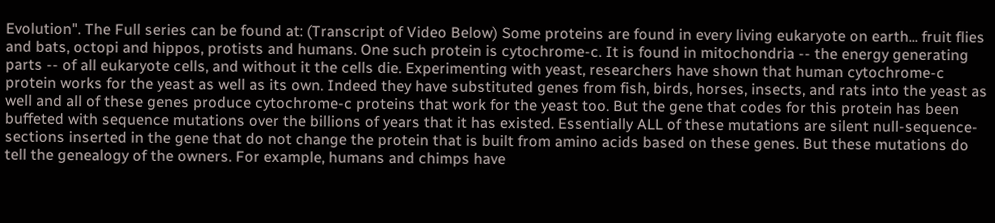Evolution". The Full series can be found at: (Transcript of Video Below) Some proteins are found in every living eukaryote on earth... fruit flies and bats, octopi and hippos, protists and humans. One such protein is cytochrome-c. It is found in mitochondria -- the energy generating parts -- of all eukaryote cells, and without it the cells die. Experimenting with yeast, researchers have shown that human cytochrome-c protein works for the yeast as well as its own. Indeed they have substituted genes from fish, birds, horses, insects, and rats into the yeast as well and all of these genes produce cytochrome-c proteins that work for the yeast too. But the gene that codes for this protein has been buffeted with sequence mutations over the billions of years that it has existed. Essentially ALL of these mutations are silent null-sequence-sections inserted in the gene that do not change the protein that is built from amino acids based on these genes. But these mutations do tell the genealogy of the owners. For example, humans and chimps have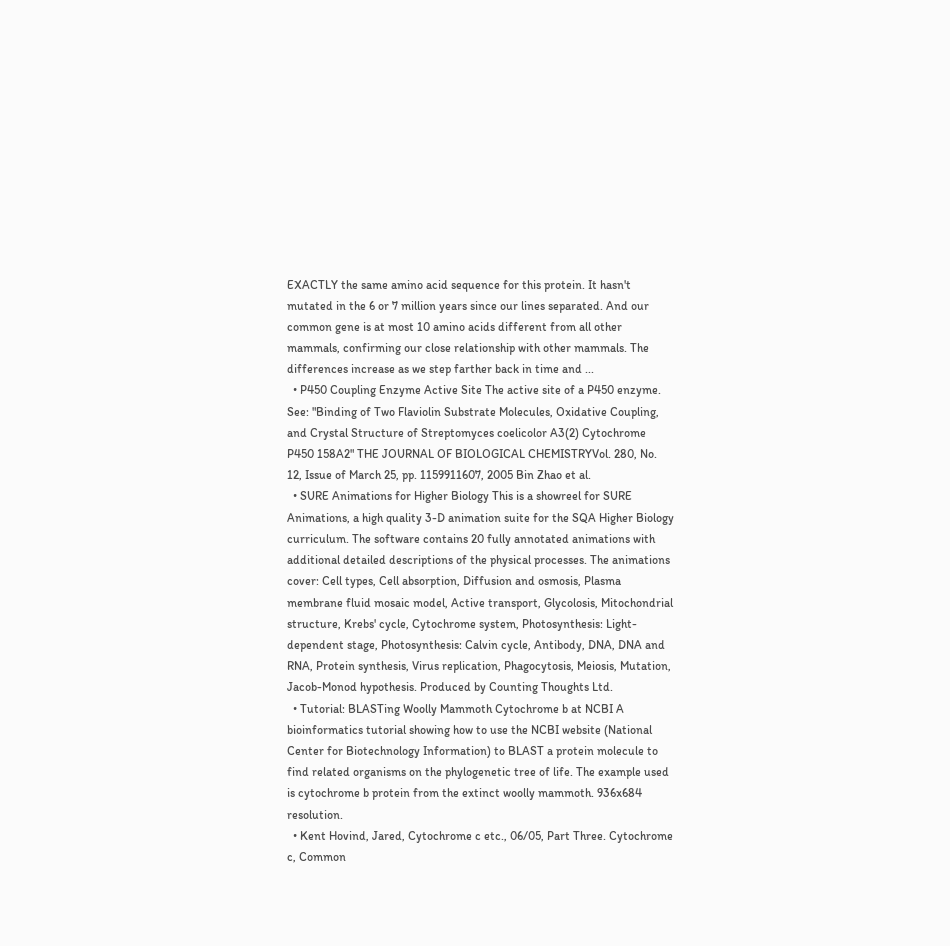EXACTLY the same amino acid sequence for this protein. It hasn't mutated in the 6 or 7 million years since our lines separated. And our common gene is at most 10 amino acids different from all other mammals, confirming our close relationship with other mammals. The differences increase as we step farther back in time and ...
  • P450 Coupling Enzyme Active Site The active site of a P450 enzyme. See: "Binding of Two Flaviolin Substrate Molecules, Oxidative Coupling, and Crystal Structure of Streptomyces coelicolor A3(2) Cytochrome P450 158A2" THE JOURNAL OF BIOLOGICAL CHEMISTRYVol. 280, No. 12, Issue of March 25, pp. 1159911607, 2005 Bin Zhao et al.
  • SURE Animations for Higher Biology This is a showreel for SURE Animations, a high quality 3-D animation suite for the SQA Higher Biology curriculum. The software contains 20 fully annotated animations with additional detailed descriptions of the physical processes. The animations cover: Cell types, Cell absorption, Diffusion and osmosis, Plasma membrane fluid mosaic model, Active transport, Glycolosis, Mitochondrial structure, Krebs' cycle, Cytochrome system, Photosynthesis: Light-dependent stage, Photosynthesis: Calvin cycle, Antibody, DNA, DNA and RNA, Protein synthesis, Virus replication, Phagocytosis, Meiosis, Mutation, Jacob-Monod hypothesis. Produced by Counting Thoughts Ltd.
  • Tutorial: BLASTing Woolly Mammoth Cytochrome b at NCBI A bioinformatics tutorial showing how to use the NCBI website (National Center for Biotechnology Information) to BLAST a protein molecule to find related organisms on the phylogenetic tree of life. The example used is cytochrome b protein from the extinct woolly mammoth. 936x684 resolution.
  • Kent Hovind, Jared, Cytochrome c etc., 06/05, Part Three. Cytochrome c, Common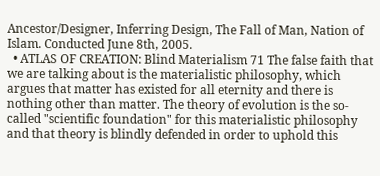Ancestor/Designer, Inferring Design, The Fall of Man, Nation of Islam. Conducted June 8th, 2005.
  • ATLAS OF CREATION: Blind Materialism 71 The false faith that we are talking about is the materialistic philosophy, which argues that matter has existed for all eternity and there is nothing other than matter. The theory of evolution is the so-called "scientific foundation" for this materialistic philosophy and that theory is blindly defended in order to uphold this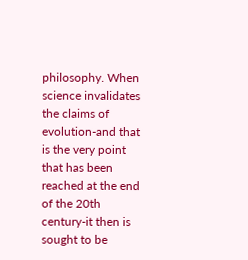philosophy. When science invalidates the claims of evolution-and that is the very point that has been reached at the end of the 20th century-it then is sought to be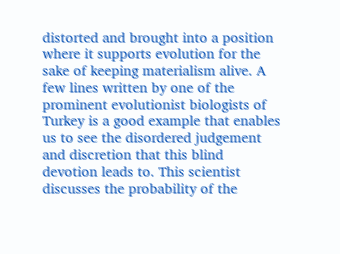distorted and brought into a position where it supports evolution for the sake of keeping materialism alive. A few lines written by one of the prominent evolutionist biologists of Turkey is a good example that enables us to see the disordered judgement and discretion that this blind devotion leads to. This scientist discusses the probability of the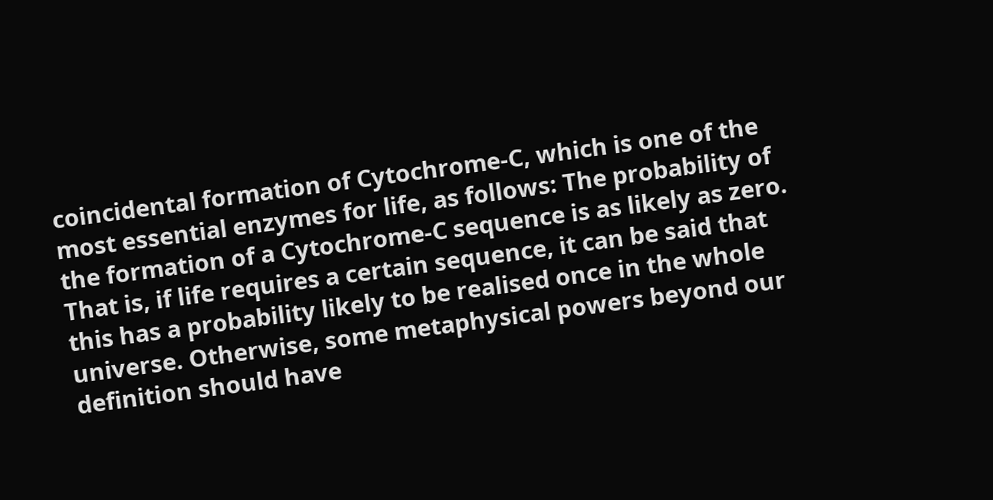coincidental formation of Cytochrome-C, which is one of the most essential enzymes for life, as follows: The probability of the formation of a Cytochrome-C sequence is as likely as zero. That is, if life requires a certain sequence, it can be said that this has a probability likely to be realised once in the whole universe. Otherwise, some metaphysical powers beyond our definition should have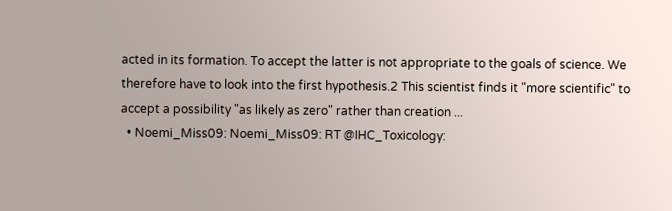acted in its formation. To accept the latter is not appropriate to the goals of science. We therefore have to look into the first hypothesis.2 This scientist finds it "more scientific" to accept a possibility "as likely as zero" rather than creation ...
  • Noemi_Miss09: Noemi_Miss09: RT @IHC_Toxicology: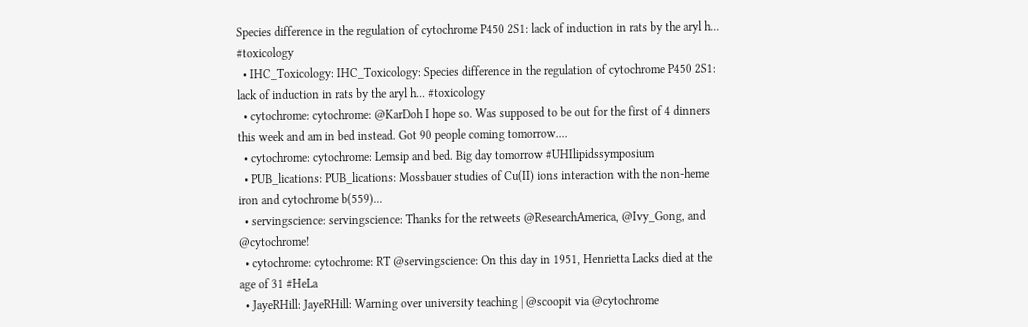Species difference in the regulation of cytochrome P450 2S1: lack of induction in rats by the aryl h... #toxicology
  • IHC_Toxicology: IHC_Toxicology: Species difference in the regulation of cytochrome P450 2S1: lack of induction in rats by the aryl h... #toxicology
  • cytochrome: cytochrome: @KarDoh I hope so. Was supposed to be out for the first of 4 dinners this week and am in bed instead. Got 90 people coming tomorrow....
  • cytochrome: cytochrome: Lemsip and bed. Big day tomorrow #UHIlipidssymposium
  • PUB_lications: PUB_lications: Mossbauer studies of Cu(II) ions interaction with the non-heme iron and cytochrome b(559)...
  • servingscience: servingscience: Thanks for the retweets @ResearchAmerica, @Ivy_Gong, and @cytochrome!
  • cytochrome: cytochrome: RT @servingscience: On this day in 1951, Henrietta Lacks died at the age of 31 #HeLa
  • JayeRHill: JayeRHill: Warning over university teaching | @scoopit via @cytochrome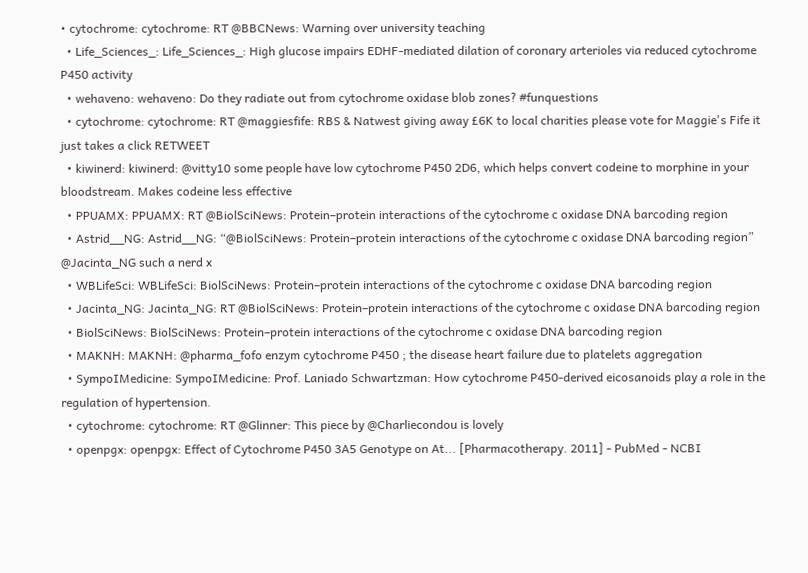• cytochrome: cytochrome: RT @BBCNews: Warning over university teaching
  • Life_Sciences_: Life_Sciences_: High glucose impairs EDHF-mediated dilation of coronary arterioles via reduced cytochrome P450 activity
  • wehaveno: wehaveno: Do they radiate out from cytochrome oxidase blob zones? #funquestions
  • cytochrome: cytochrome: RT @maggiesfife: RBS & Natwest giving away £6K to local charities please vote for Maggie's Fife it just takes a click RETWEET
  • kiwinerd: kiwinerd: @vitty10 some people have low cytochrome P450 2D6, which helps convert codeine to morphine in your bloodstream. Makes codeine less effective
  • PPUAMX: PPUAMX: RT @BiolSciNews: Protein–protein interactions of the cytochrome c oxidase DNA barcoding region
  • Astrid__NG: Astrid__NG: “@BiolSciNews: Protein–protein interactions of the cytochrome c oxidase DNA barcoding region” @Jacinta_NG such a nerd x
  • WBLifeSci: WBLifeSci: BiolSciNews: Protein–protein interactions of the cytochrome c oxidase DNA barcoding region
  • Jacinta_NG: Jacinta_NG: RT @BiolSciNews: Protein–protein interactions of the cytochrome c oxidase DNA barcoding region
  • BiolSciNews: BiolSciNews: Protein–protein interactions of the cytochrome c oxidase DNA barcoding region
  • MAKNH: MAKNH: @pharma_fofo enzym cytochrome P450 ; the disease heart failure due to platelets aggregation
  • SympoIMedicine: SympoIMedicine: Prof. Laniado Schwartzman: How cytochrome P450-derived eicosanoids play a role in the regulation of hypertension.
  • cytochrome: cytochrome: RT @Glinner: This piece by @Charliecondou is lovely
  • openpgx: openpgx: Effect of Cytochrome P450 3A5 Genotype on At... [Pharmacotherapy. 2011] - PubMed - NCBI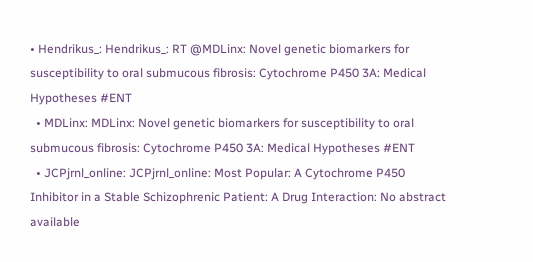• Hendrikus_: Hendrikus_: RT @MDLinx: Novel genetic biomarkers for susceptibility to oral submucous fibrosis: Cytochrome P450 3A: Medical Hypotheses #ENT
  • MDLinx: MDLinx: Novel genetic biomarkers for susceptibility to oral submucous fibrosis: Cytochrome P450 3A: Medical Hypotheses #ENT
  • JCPjrnl_online: JCPjrnl_online: Most Popular: A Cytochrome P450 Inhibitor in a Stable Schizophrenic Patient: A Drug Interaction: No abstract available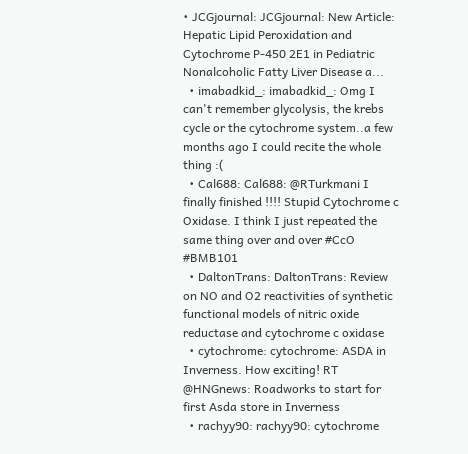• JCGjournal: JCGjournal: New Article: Hepatic Lipid Peroxidation and Cytochrome P-450 2E1 in Pediatric Nonalcoholic Fatty Liver Disease a...
  • imabadkid_: imabadkid_: Omg I can't remember glycolysis, the krebs cycle or the cytochrome system..a few months ago I could recite the whole thing :(
  • Cal688: Cal688: @RTurkmani I finally finished !!!! Stupid Cytochrome c Oxidase. I think I just repeated the same thing over and over #CcO #BMB101
  • DaltonTrans: DaltonTrans: Review on NO and O2 reactivities of synthetic functional models of nitric oxide reductase and cytochrome c oxidase
  • cytochrome: cytochrome: ASDA in Inverness. How exciting! RT @HNGnews: Roadworks to start for first Asda store in Inverness
  • rachyy90: rachyy90: cytochrome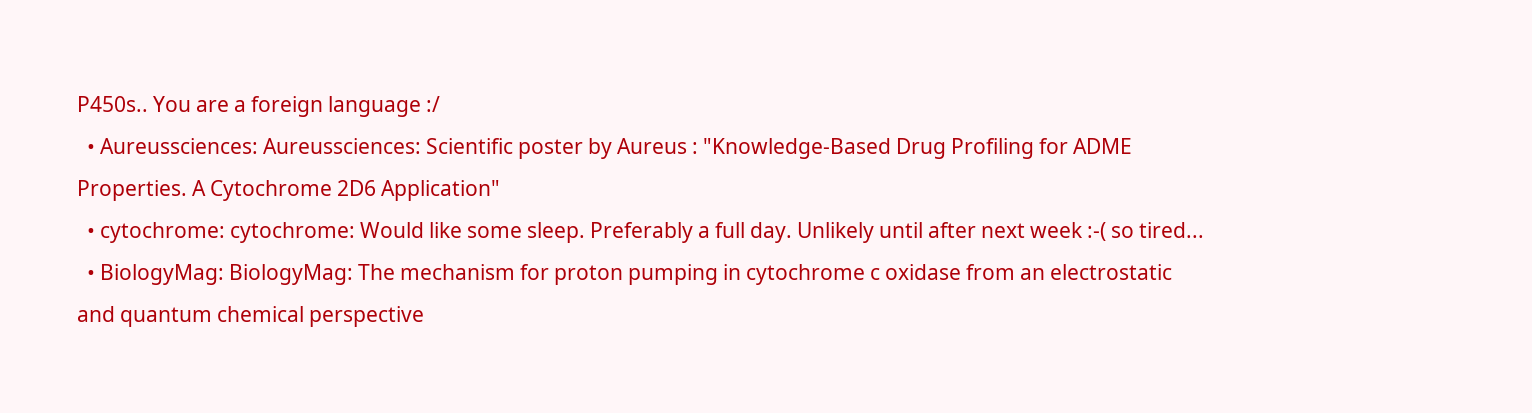P450s.. You are a foreign language :/
  • Aureussciences: Aureussciences: Scientific poster by Aureus : "Knowledge-Based Drug Profiling for ADME Properties. A Cytochrome 2D6 Application"
  • cytochrome: cytochrome: Would like some sleep. Preferably a full day. Unlikely until after next week :-( so tired...
  • BiologyMag: BiologyMag: The mechanism for proton pumping in cytochrome c oxidase from an electrostatic and quantum chemical perspective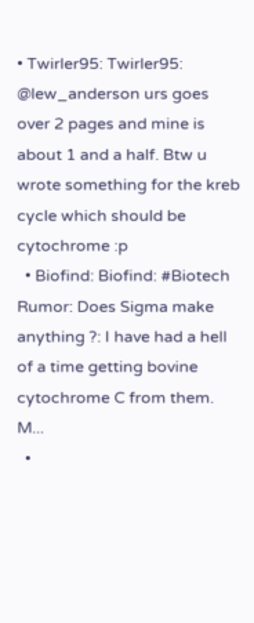• Twirler95: Twirler95: @lew_anderson urs goes over 2 pages and mine is about 1 and a half. Btw u wrote something for the kreb cycle which should be cytochrome :p
  • Biofind: Biofind: #Biotech Rumor: Does Sigma make anything ?: I have had a hell of a time getting bovine cytochrome C from them. M...
  •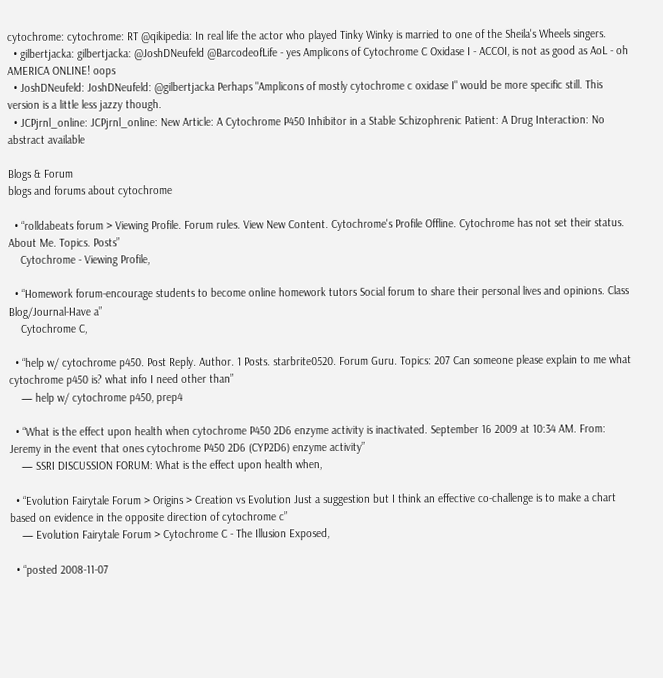cytochrome: cytochrome: RT @qikipedia: In real life the actor who played Tinky Winky is married to one of the Sheila's Wheels singers.
  • gilbertjacka: gilbertjacka: @JoshDNeufeld @BarcodeofLife - yes Amplicons of Cytochrome C Oxidase I - ACCOI, is not as good as AoL - oh AMERICA ONLINE! oops
  • JoshDNeufeld: JoshDNeufeld: @gilbertjacka Perhaps "Amplicons of mostly cytochrome c oxidase I" would be more specific still. This version is a little less jazzy though.
  • JCPjrnl_online: JCPjrnl_online: New Article: A Cytochrome P450 Inhibitor in a Stable Schizophrenic Patient: A Drug Interaction: No abstract available

Blogs & Forum
blogs and forums about cytochrome

  • “rolldabeats forum > Viewing Profile. Forum rules. View New Content. Cytochrome's Profile Offline. Cytochrome has not set their status. About Me. Topics. Posts”
    Cytochrome - Viewing Profile,

  • “Homework forum-encourage students to become online homework tutors Social forum to share their personal lives and opinions. Class Blog/Journal-Have a”
    Cytochrome C,

  • “help w/ cytochrome p450. Post Reply. Author. 1 Posts. starbrite0520. Forum Guru. Topics: 207 Can someone please explain to me what cytochrome p450 is? what info I need other than”
    — help w/ cytochrome p450, prep4

  • “What is the effect upon health when cytochrome P450 2D6 enzyme activity is inactivated. September 16 2009 at 10:34 AM. From: Jeremy in the event that ones cytochrome P450 2D6 (CYP2D6) enzyme activity”
    — SSRI DISCUSSION FORUM: What is the effect upon health when,

  • “Evolution Fairytale Forum > Origins > Creation vs Evolution Just a suggestion but I think an effective co-challenge is to make a chart based on evidence in the opposite direction of cytochrome c”
    — Evolution Fairytale Forum > Cytochrome C - The Illusion Exposed,

  • “posted 2008-11-07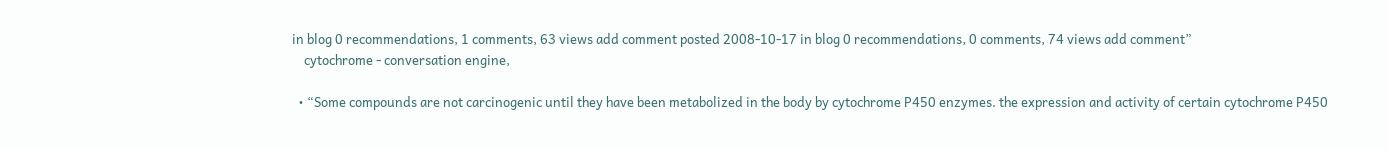in blog 0 recommendations, 1 comments, 63 views add comment posted 2008-10-17 in blog 0 recommendations, 0 comments, 74 views add comment”
    cytochrome - conversation engine,

  • “Some compounds are not carcinogenic until they have been metabolized in the body by cytochrome P450 enzymes. the expression and activity of certain cytochrome P450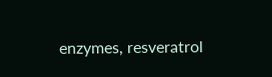enzymes, resveratrol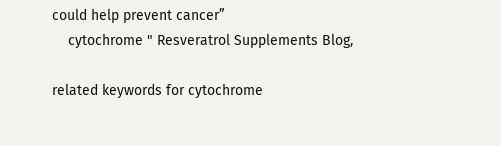could help prevent cancer”
    cytochrome " Resveratrol Supplements Blog,

related keywords for cytochrome